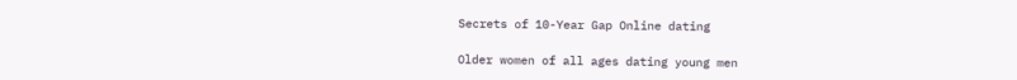Secrets of 10-Year Gap Online dating

Older women of all ages dating young men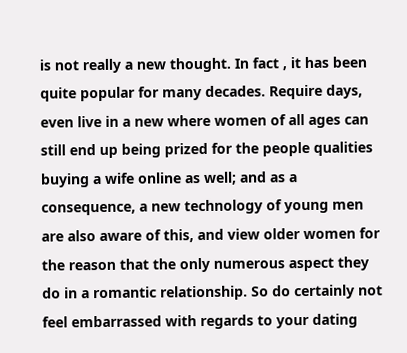is not really a new thought. In fact , it has been quite popular for many decades. Require days, even live in a new where women of all ages can still end up being prized for the people qualities buying a wife online as well; and as a consequence, a new technology of young men are also aware of this, and view older women for the reason that the only numerous aspect they do in a romantic relationship. So do certainly not feel embarrassed with regards to your dating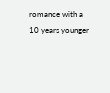romance with a 10 years younger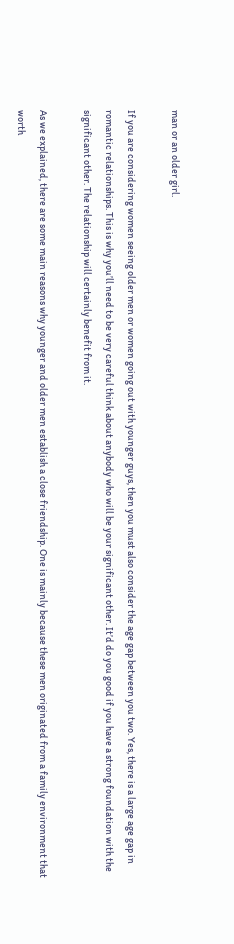man or an older girl.

If you are considering women seeing older men or women going out with younger guys, then you must also consider the age gap between you two. Yes, there is a large age gap in romantic relationships. This is why you’ll need to be very careful think about anybody who will be your significant other. It’d do you good if you have a strong foundation with the significant other. The relationship will certainly benefit from it.

As we explained, there are some main reasons why younger and older men establish a close friendship. One is mainly because these men originated from a family environment that worth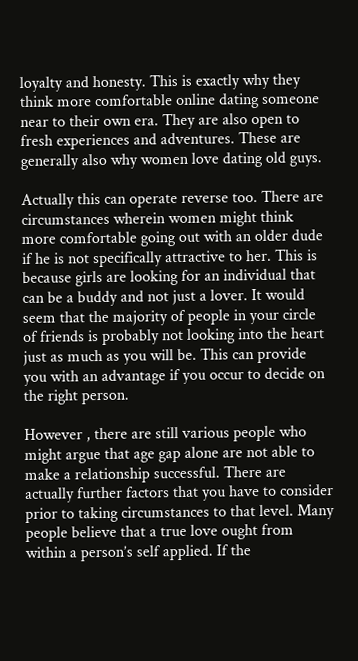loyalty and honesty. This is exactly why they think more comfortable online dating someone near to their own era. They are also open to fresh experiences and adventures. These are generally also why women love dating old guys.

Actually this can operate reverse too. There are circumstances wherein women might think more comfortable going out with an older dude if he is not specifically attractive to her. This is because girls are looking for an individual that can be a buddy and not just a lover. It would seem that the majority of people in your circle of friends is probably not looking into the heart just as much as you will be. This can provide you with an advantage if you occur to decide on the right person.

However , there are still various people who might argue that age gap alone are not able to make a relationship successful. There are actually further factors that you have to consider prior to taking circumstances to that level. Many people believe that a true love ought from within a person’s self applied. If the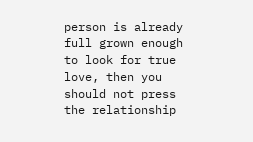person is already full grown enough to look for true love, then you should not press the relationship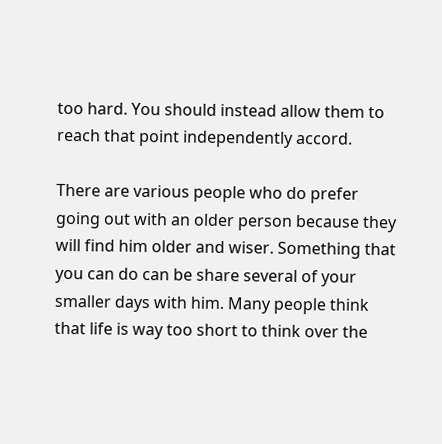too hard. You should instead allow them to reach that point independently accord.

There are various people who do prefer going out with an older person because they will find him older and wiser. Something that you can do can be share several of your smaller days with him. Many people think that life is way too short to think over the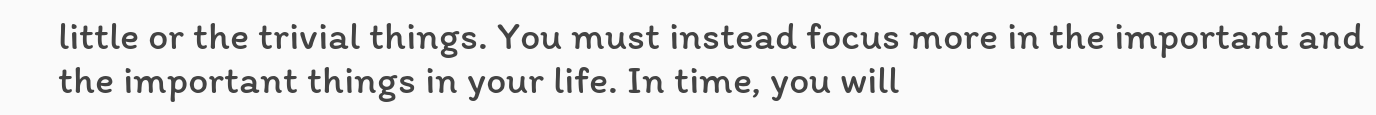little or the trivial things. You must instead focus more in the important and the important things in your life. In time, you will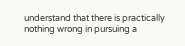understand that there is practically nothing wrong in pursuing a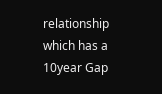relationship which has a 10year Gap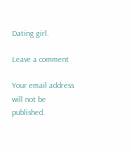Dating girl.

Leave a comment

Your email address will not be published.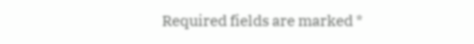Required fields are marked *